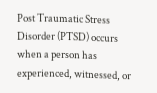Post Traumatic Stress Disorder (PTSD) occurs when a person has experienced, witnessed, or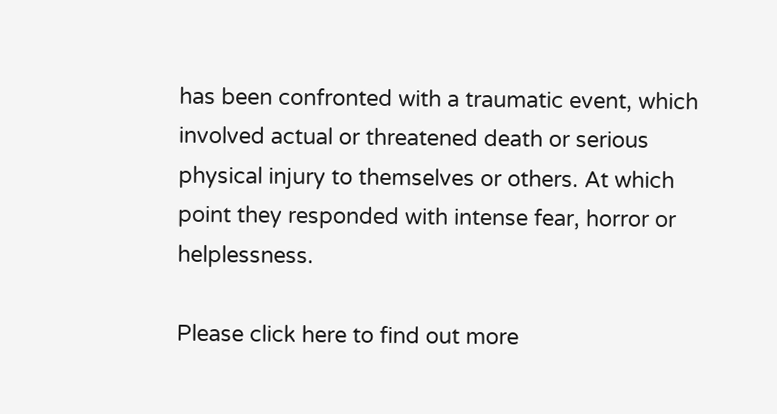has been confronted with a traumatic event, which involved actual or threatened death or serious physical injury to themselves or others. At which point they responded with intense fear, horror or helplessness.

Please click here to find out more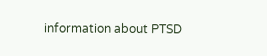information about PTSD